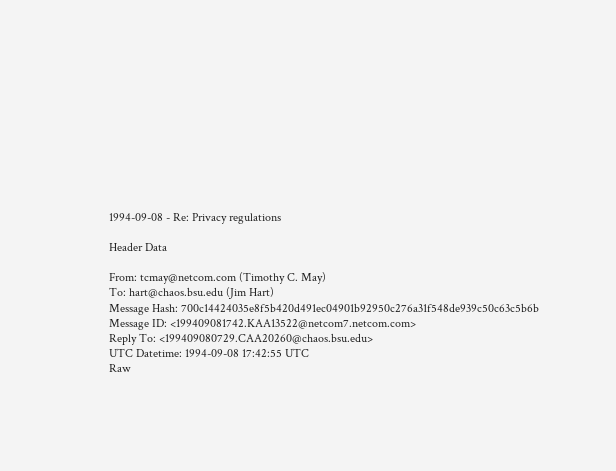1994-09-08 - Re: Privacy regulations

Header Data

From: tcmay@netcom.com (Timothy C. May)
To: hart@chaos.bsu.edu (Jim Hart)
Message Hash: 700c14424035e8f5b420d491ec04901b92950c276a31f548de939c50c63c5b6b
Message ID: <199409081742.KAA13522@netcom7.netcom.com>
Reply To: <199409080729.CAA20260@chaos.bsu.edu>
UTC Datetime: 1994-09-08 17:42:55 UTC
Raw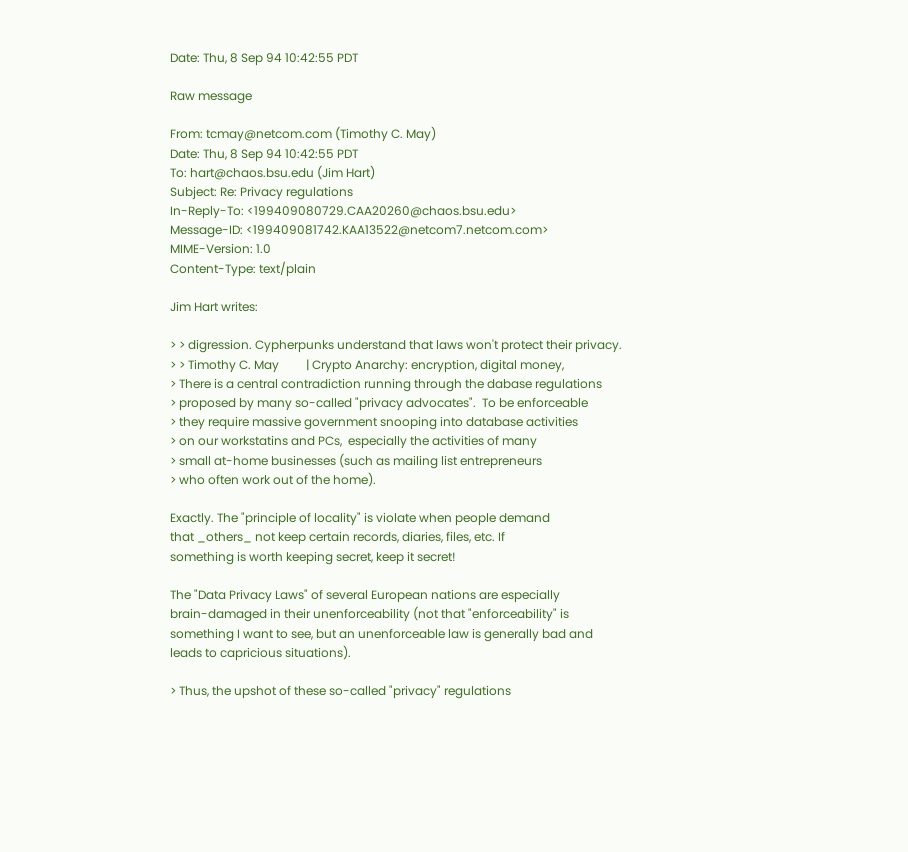Date: Thu, 8 Sep 94 10:42:55 PDT

Raw message

From: tcmay@netcom.com (Timothy C. May)
Date: Thu, 8 Sep 94 10:42:55 PDT
To: hart@chaos.bsu.edu (Jim Hart)
Subject: Re: Privacy regulations
In-Reply-To: <199409080729.CAA20260@chaos.bsu.edu>
Message-ID: <199409081742.KAA13522@netcom7.netcom.com>
MIME-Version: 1.0
Content-Type: text/plain

Jim Hart writes:

> > digression. Cypherpunks understand that laws won't protect their privacy.
> > Timothy C. May         | Crypto Anarchy: encryption, digital money,
> There is a central contradiction running through the dabase regulations
> proposed by many so-called "privacy advocates".  To be enforceable
> they require massive government snooping into database activities
> on our workstatins and PCs,  especially the activities of many
> small at-home businesses (such as mailing list entrepreneurs
> who often work out of the home).

Exactly. The "principle of locality" is violate when people demand
that _others_ not keep certain records, diaries, files, etc. If
something is worth keeping secret, keep it secret!

The "Data Privacy Laws" of several European nations are especially
brain-damaged in their unenforceability (not that "enforceability" is
something I want to see, but an unenforceable law is generally bad and
leads to capricious situations).

> Thus, the upshot of these so-called "privacy" regulations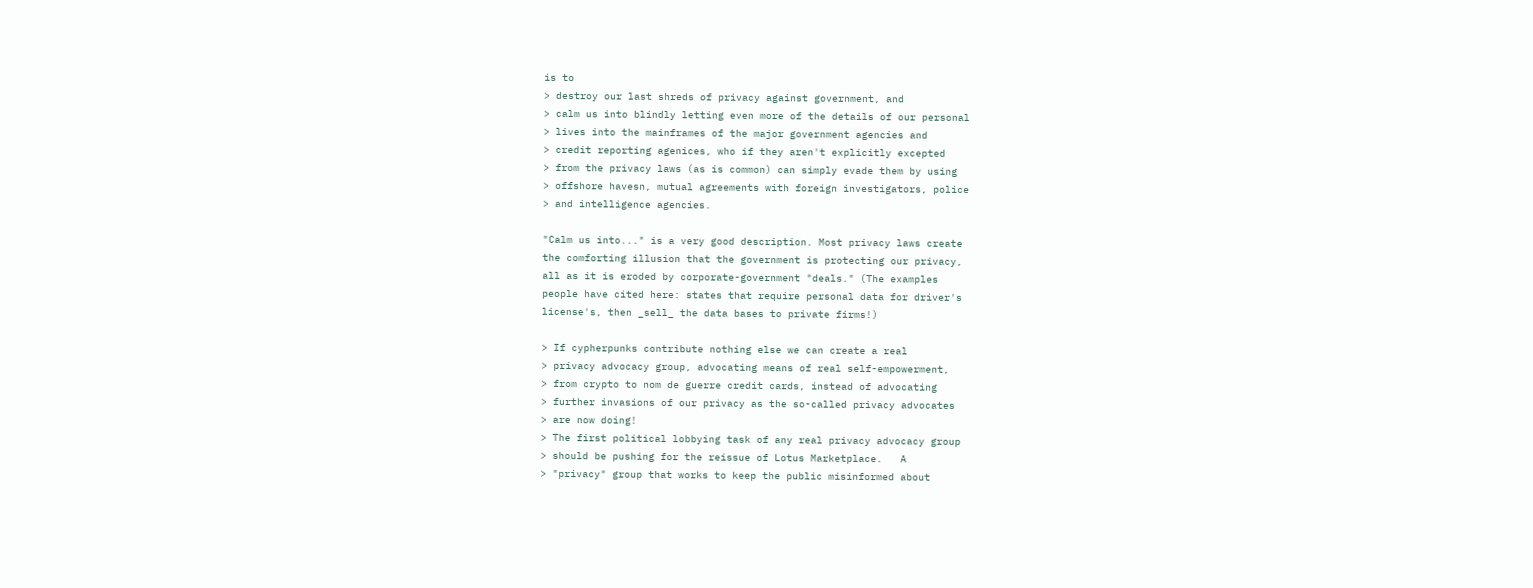is to
> destroy our last shreds of privacy against government, and
> calm us into blindly letting even more of the details of our personal
> lives into the mainframes of the major government agencies and
> credit reporting agenices, who if they aren't explicitly excepted
> from the privacy laws (as is common) can simply evade them by using
> offshore havesn, mutual agreements with foreign investigators, police
> and intelligence agencies.

"Calm us into..." is a very good description. Most privacy laws create
the comforting illusion that the government is protecting our privacy,
all as it is eroded by corporate-government "deals." (The examples
people have cited here: states that require personal data for driver's
license's, then _sell_ the data bases to private firms!)

> If cypherpunks contribute nothing else we can create a real
> privacy advocacy group, advocating means of real self-empowerment,
> from crypto to nom de guerre credit cards, instead of advocating
> further invasions of our privacy as the so-called privacy advocates
> are now doing!
> The first political lobbying task of any real privacy advocacy group
> should be pushing for the reissue of Lotus Marketplace.   A
> "privacy" group that works to keep the public misinformed about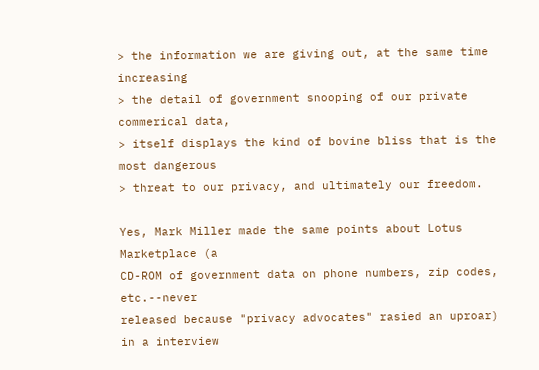> the information we are giving out, at the same time increasing
> the detail of government snooping of our private commerical data,
> itself displays the kind of bovine bliss that is the most dangerous
> threat to our privacy, and ultimately our freedom.

Yes, Mark Miller made the same points about Lotus Marketplace (a
CD-ROM of government data on phone numbers, zip codes, etc.--never
released because "privacy advocates" rasied an uproar) in a interview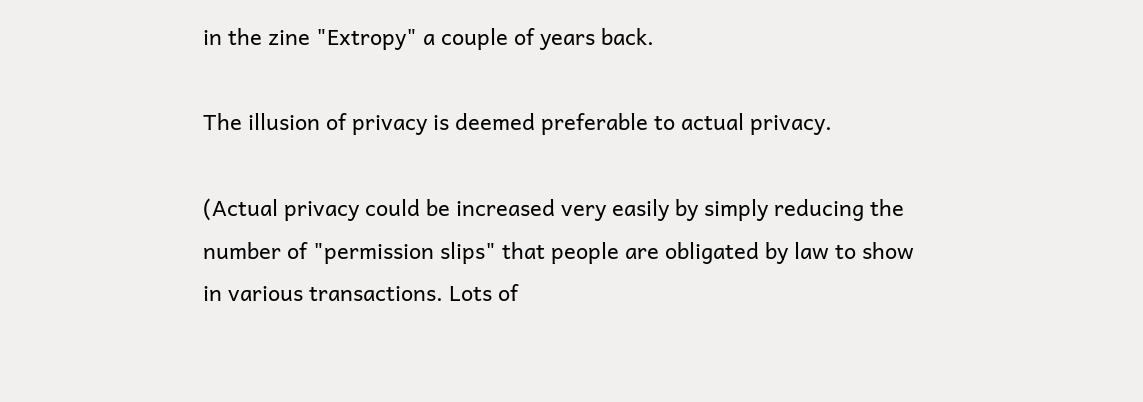in the zine "Extropy" a couple of years back.

The illusion of privacy is deemed preferable to actual privacy.

(Actual privacy could be increased very easily by simply reducing the
number of "permission slips" that people are obligated by law to show
in various transactions. Lots of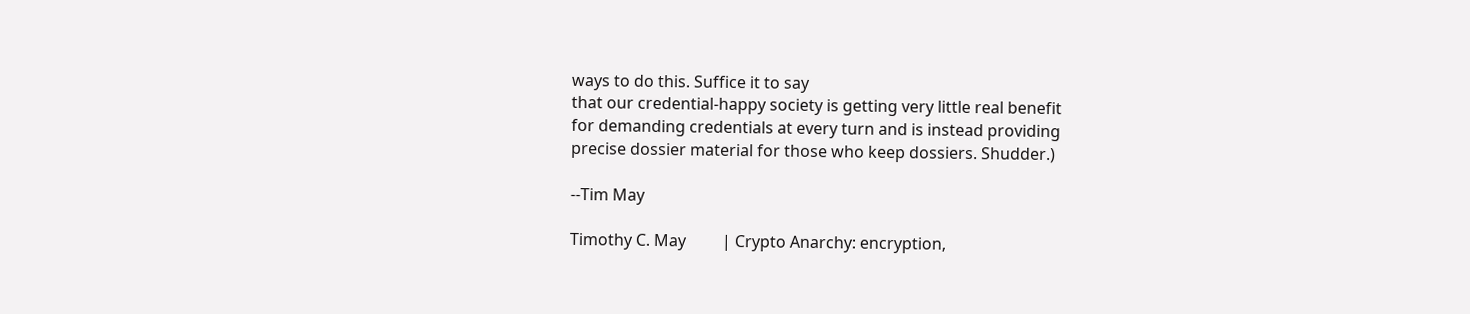ways to do this. Suffice it to say
that our credential-happy society is getting very little real benefit
for demanding credentials at every turn and is instead providing
precise dossier material for those who keep dossiers. Shudder.)

--Tim May

Timothy C. May         | Crypto Anarchy: encryption,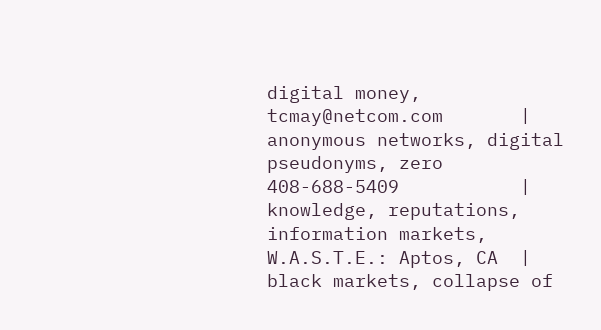digital money,
tcmay@netcom.com       | anonymous networks, digital pseudonyms, zero
408-688-5409           | knowledge, reputations, information markets,
W.A.S.T.E.: Aptos, CA  | black markets, collapse of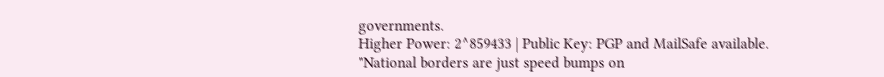governments.
Higher Power: 2^859433 | Public Key: PGP and MailSafe available.
"National borders are just speed bumps on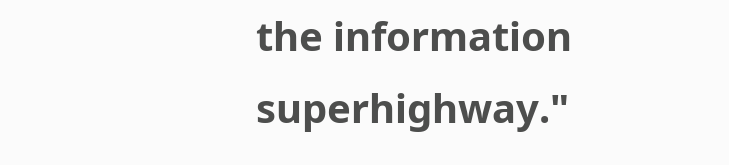the information superhighway."